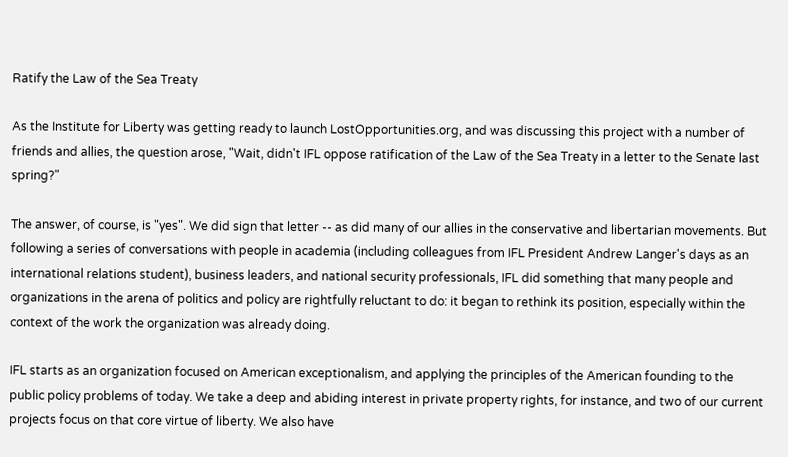Ratify the Law of the Sea Treaty

As the Institute for Liberty was getting ready to launch LostOpportunities.org, and was discussing this project with a number of friends and allies, the question arose, "Wait, didn't IFL oppose ratification of the Law of the Sea Treaty in a letter to the Senate last spring?"

The answer, of course, is "yes". We did sign that letter -- as did many of our allies in the conservative and libertarian movements. But following a series of conversations with people in academia (including colleagues from IFL President Andrew Langer's days as an international relations student), business leaders, and national security professionals, IFL did something that many people and organizations in the arena of politics and policy are rightfully reluctant to do: it began to rethink its position, especially within the context of the work the organization was already doing.

IFL starts as an organization focused on American exceptionalism, and applying the principles of the American founding to the public policy problems of today. We take a deep and abiding interest in private property rights, for instance, and two of our current projects focus on that core virtue of liberty. We also have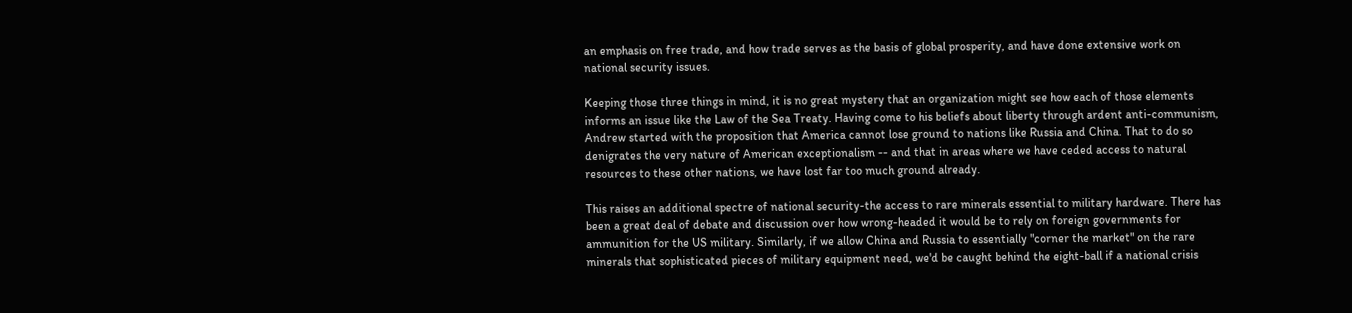an emphasis on free trade, and how trade serves as the basis of global prosperity, and have done extensive work on national security issues.

Keeping those three things in mind, it is no great mystery that an organization might see how each of those elements informs an issue like the Law of the Sea Treaty. Having come to his beliefs about liberty through ardent anti-communism, Andrew started with the proposition that America cannot lose ground to nations like Russia and China. That to do so denigrates the very nature of American exceptionalism -- and that in areas where we have ceded access to natural resources to these other nations, we have lost far too much ground already.

This raises an additional spectre of national security-the access to rare minerals essential to military hardware. There has been a great deal of debate and discussion over how wrong-headed it would be to rely on foreign governments for ammunition for the US military. Similarly, if we allow China and Russia to essentially "corner the market" on the rare minerals that sophisticated pieces of military equipment need, we'd be caught behind the eight-ball if a national crisis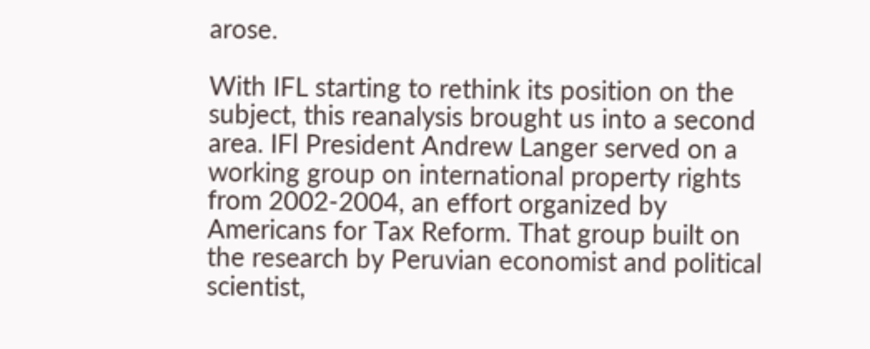arose.

With IFL starting to rethink its position on the subject, this reanalysis brought us into a second area. IFl President Andrew Langer served on a working group on international property rights from 2002-2004, an effort organized by Americans for Tax Reform. That group built on the research by Peruvian economist and political scientist,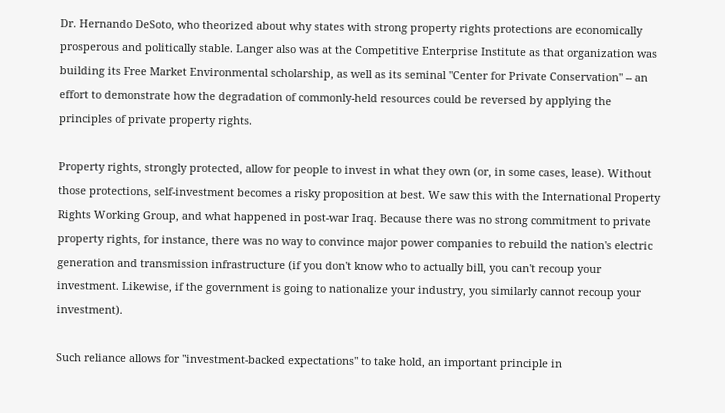Dr. Hernando DeSoto, who theorized about why states with strong property rights protections are economically prosperous and politically stable. Langer also was at the Competitive Enterprise Institute as that organization was building its Free Market Environmental scholarship, as well as its seminal "Center for Private Conservation" -- an effort to demonstrate how the degradation of commonly-held resources could be reversed by applying the principles of private property rights.

Property rights, strongly protected, allow for people to invest in what they own (or, in some cases, lease). Without those protections, self-investment becomes a risky proposition at best. We saw this with the International Property Rights Working Group, and what happened in post-war Iraq. Because there was no strong commitment to private property rights, for instance, there was no way to convince major power companies to rebuild the nation's electric generation and transmission infrastructure (if you don't know who to actually bill, you can't recoup your investment. Likewise, if the government is going to nationalize your industry, you similarly cannot recoup your investment).

Such reliance allows for "investment-backed expectations" to take hold, an important principle in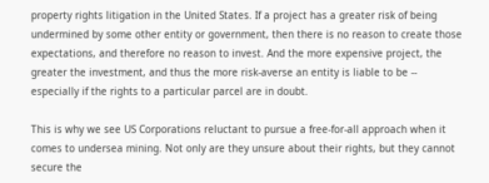property rights litigation in the United States. If a project has a greater risk of being undermined by some other entity or government, then there is no reason to create those expectations, and therefore no reason to invest. And the more expensive project, the greater the investment, and thus the more risk-averse an entity is liable to be -- especially if the rights to a particular parcel are in doubt.

This is why we see US Corporations reluctant to pursue a free-for-all approach when it comes to undersea mining. Not only are they unsure about their rights, but they cannot secure the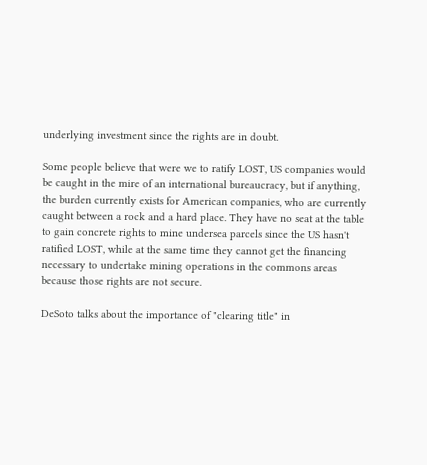underlying investment since the rights are in doubt.

Some people believe that were we to ratify LOST, US companies would be caught in the mire of an international bureaucracy, but if anything, the burden currently exists for American companies, who are currently caught between a rock and a hard place. They have no seat at the table to gain concrete rights to mine undersea parcels since the US hasn't ratified LOST, while at the same time they cannot get the financing necessary to undertake mining operations in the commons areas because those rights are not secure.

DeSoto talks about the importance of "clearing title" in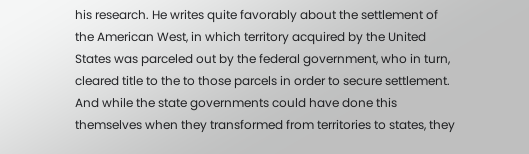his research. He writes quite favorably about the settlement of the American West, in which territory acquired by the United States was parceled out by the federal government, who in turn, cleared title to the to those parcels in order to secure settlement. And while the state governments could have done this themselves when they transformed from territories to states, they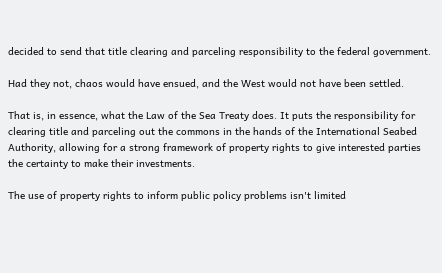decided to send that title clearing and parceling responsibility to the federal government.

Had they not, chaos would have ensued, and the West would not have been settled.

That is, in essence, what the Law of the Sea Treaty does. It puts the responsibility for clearing title and parceling out the commons in the hands of the International Seabed Authority, allowing for a strong framework of property rights to give interested parties the certainty to make their investments.

The use of property rights to inform public policy problems isn't limited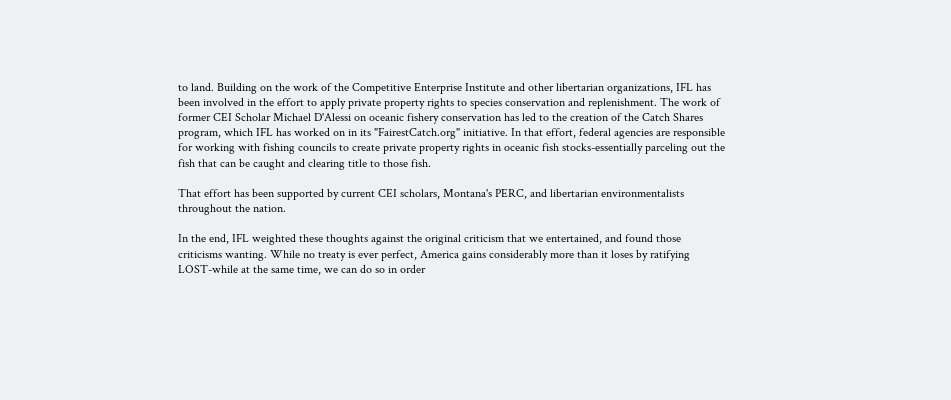to land. Building on the work of the Competitive Enterprise Institute and other libertarian organizations, IFL has been involved in the effort to apply private property rights to species conservation and replenishment. The work of former CEI Scholar Michael D'Alessi on oceanic fishery conservation has led to the creation of the Catch Shares program, which IFL has worked on in its "FairestCatch.org" initiative. In that effort, federal agencies are responsible for working with fishing councils to create private property rights in oceanic fish stocks-essentially parceling out the fish that can be caught and clearing title to those fish.

That effort has been supported by current CEI scholars, Montana's PERC, and libertarian environmentalists throughout the nation.

In the end, IFL weighted these thoughts against the original criticism that we entertained, and found those criticisms wanting. While no treaty is ever perfect, America gains considerably more than it loses by ratifying LOST-while at the same time, we can do so in order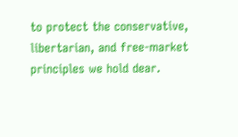to protect the conservative, libertarian, and free-market principles we hold dear.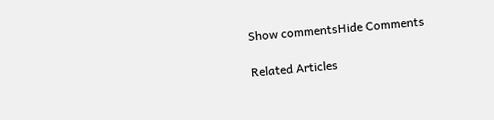Show commentsHide Comments

Related Articles